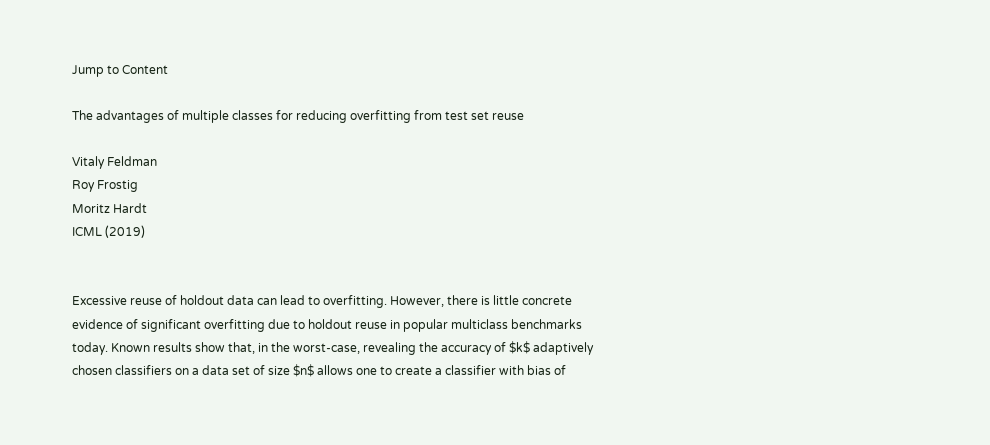Jump to Content

The advantages of multiple classes for reducing overfitting from test set reuse

Vitaly Feldman
Roy Frostig
Moritz Hardt
ICML (2019)


Excessive reuse of holdout data can lead to overfitting. However, there is little concrete evidence of significant overfitting due to holdout reuse in popular multiclass benchmarks today. Known results show that, in the worst-case, revealing the accuracy of $k$ adaptively chosen classifiers on a data set of size $n$ allows one to create a classifier with bias of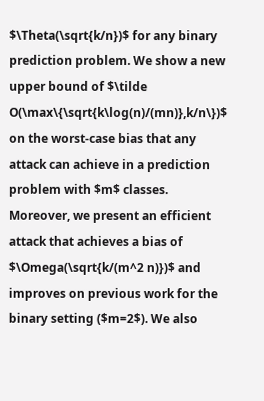$\Theta(\sqrt{k/n})$ for any binary prediction problem. We show a new upper bound of $\tilde O(\max\{\sqrt{k\log(n)/(mn)},k/n\})$ on the worst-case bias that any attack can achieve in a prediction problem with $m$ classes. Moreover, we present an efficient attack that achieves a bias of $\Omega(\sqrt{k/(m^2 n)})$ and improves on previous work for the binary setting ($m=2$). We also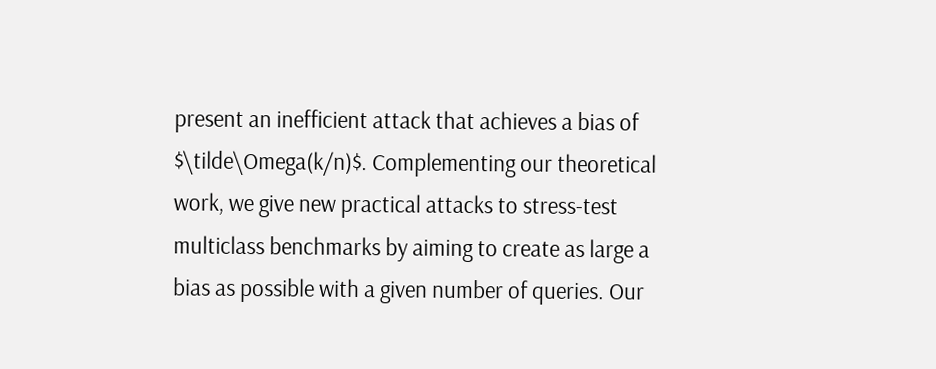present an inefficient attack that achieves a bias of $\tilde\Omega(k/n)$. Complementing our theoretical work, we give new practical attacks to stress-test multiclass benchmarks by aiming to create as large a bias as possible with a given number of queries. Our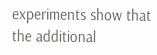experiments show that the additional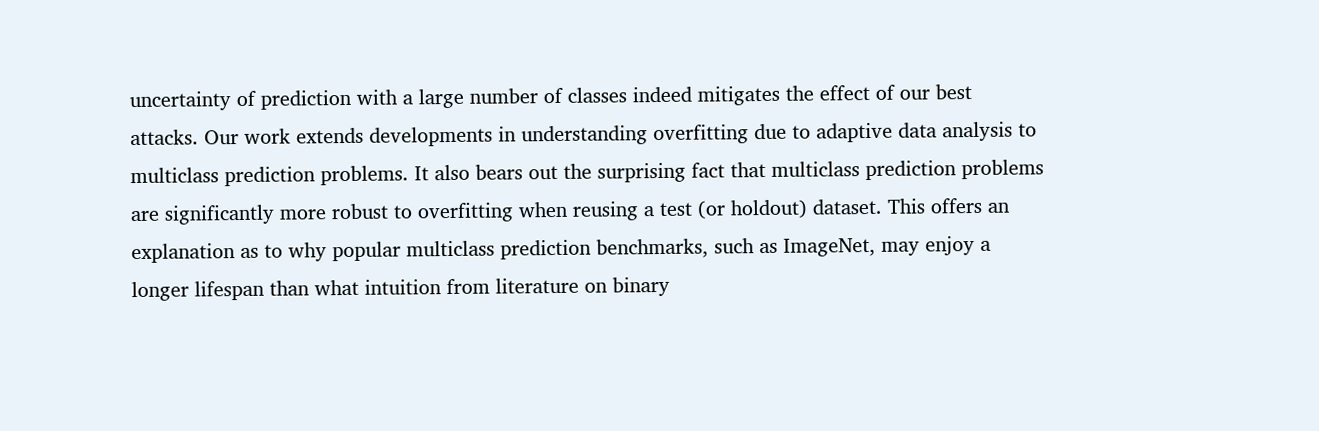uncertainty of prediction with a large number of classes indeed mitigates the effect of our best attacks. Our work extends developments in understanding overfitting due to adaptive data analysis to multiclass prediction problems. It also bears out the surprising fact that multiclass prediction problems are significantly more robust to overfitting when reusing a test (or holdout) dataset. This offers an explanation as to why popular multiclass prediction benchmarks, such as ImageNet, may enjoy a longer lifespan than what intuition from literature on binary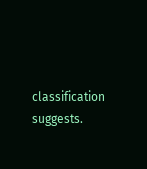classification suggests.